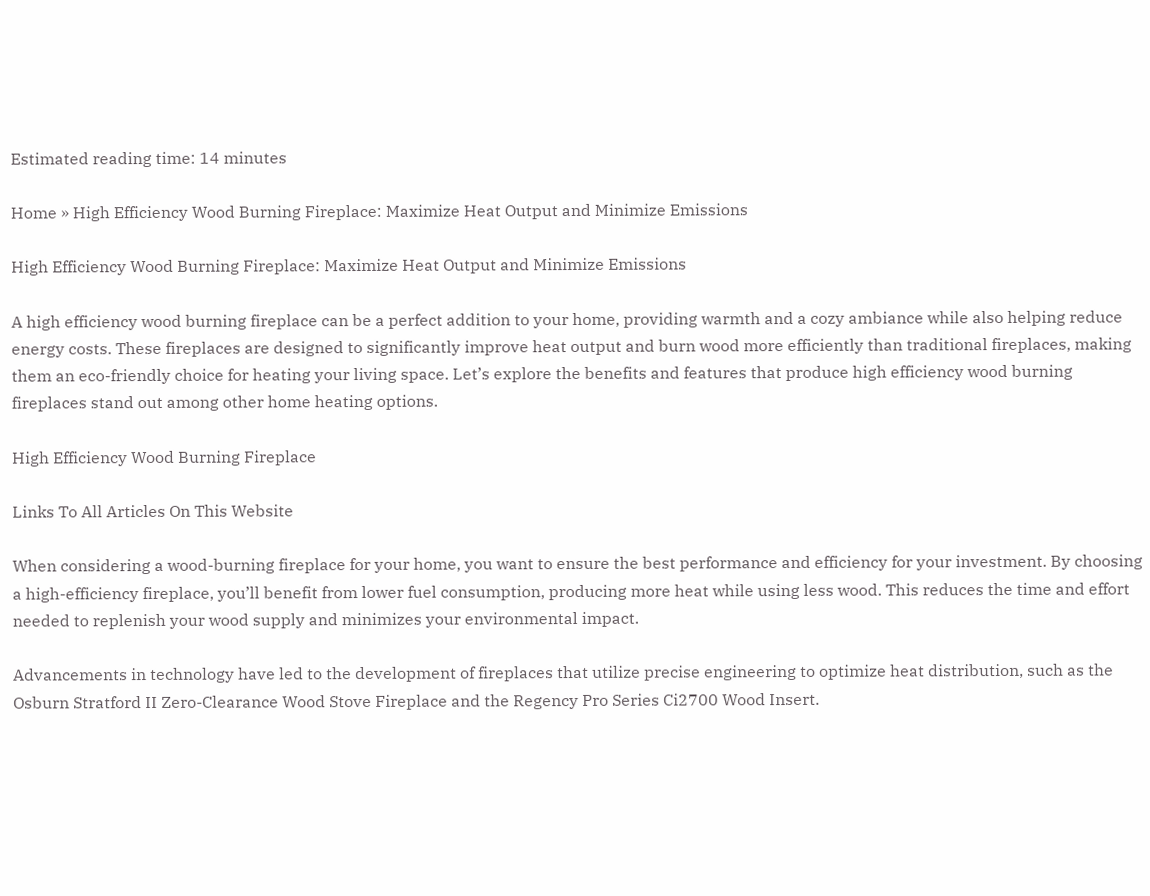Estimated reading time: 14 minutes

Home » High Efficiency Wood Burning Fireplace: Maximize Heat Output and Minimize Emissions

High Efficiency Wood Burning Fireplace: Maximize Heat Output and Minimize Emissions

A high efficiency wood burning fireplace can be a perfect addition to your home, providing warmth and a cozy ambiance while also helping reduce energy costs. These fireplaces are designed to significantly improve heat output and burn wood more efficiently than traditional fireplaces, making them an eco-friendly choice for heating your living space. Let’s explore the benefits and features that produce high efficiency wood burning fireplaces stand out among other home heating options.

High Efficiency Wood Burning Fireplace

Links To All Articles On This Website

When considering a wood-burning fireplace for your home, you want to ensure the best performance and efficiency for your investment. By choosing a high-efficiency fireplace, you’ll benefit from lower fuel consumption, producing more heat while using less wood. This reduces the time and effort needed to replenish your wood supply and minimizes your environmental impact.

Advancements in technology have led to the development of fireplaces that utilize precise engineering to optimize heat distribution, such as the Osburn Stratford II Zero-Clearance Wood Stove Fireplace and the Regency Pro Series Ci2700 Wood Insert.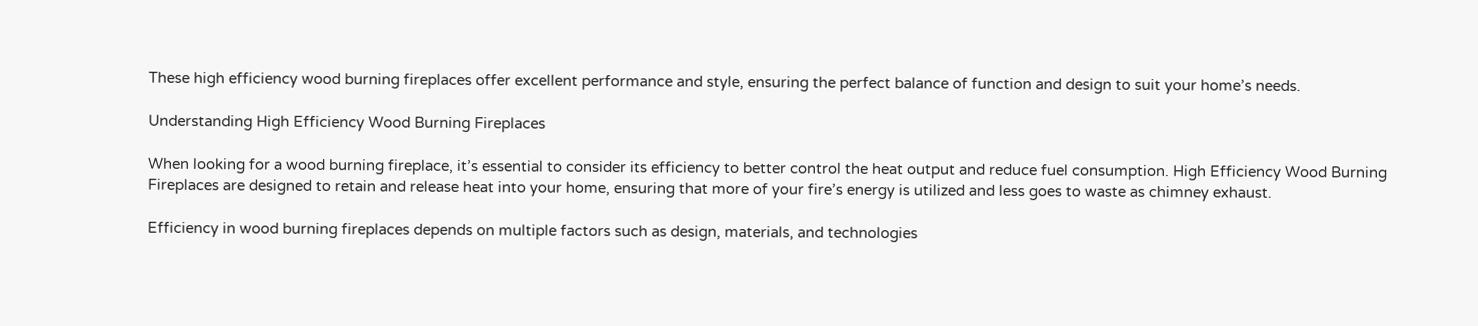These high efficiency wood burning fireplaces offer excellent performance and style, ensuring the perfect balance of function and design to suit your home’s needs.

Understanding High Efficiency Wood Burning Fireplaces

When looking for a wood burning fireplace, it’s essential to consider its efficiency to better control the heat output and reduce fuel consumption. High Efficiency Wood Burning Fireplaces are designed to retain and release heat into your home, ensuring that more of your fire’s energy is utilized and less goes to waste as chimney exhaust.

Efficiency in wood burning fireplaces depends on multiple factors such as design, materials, and technologies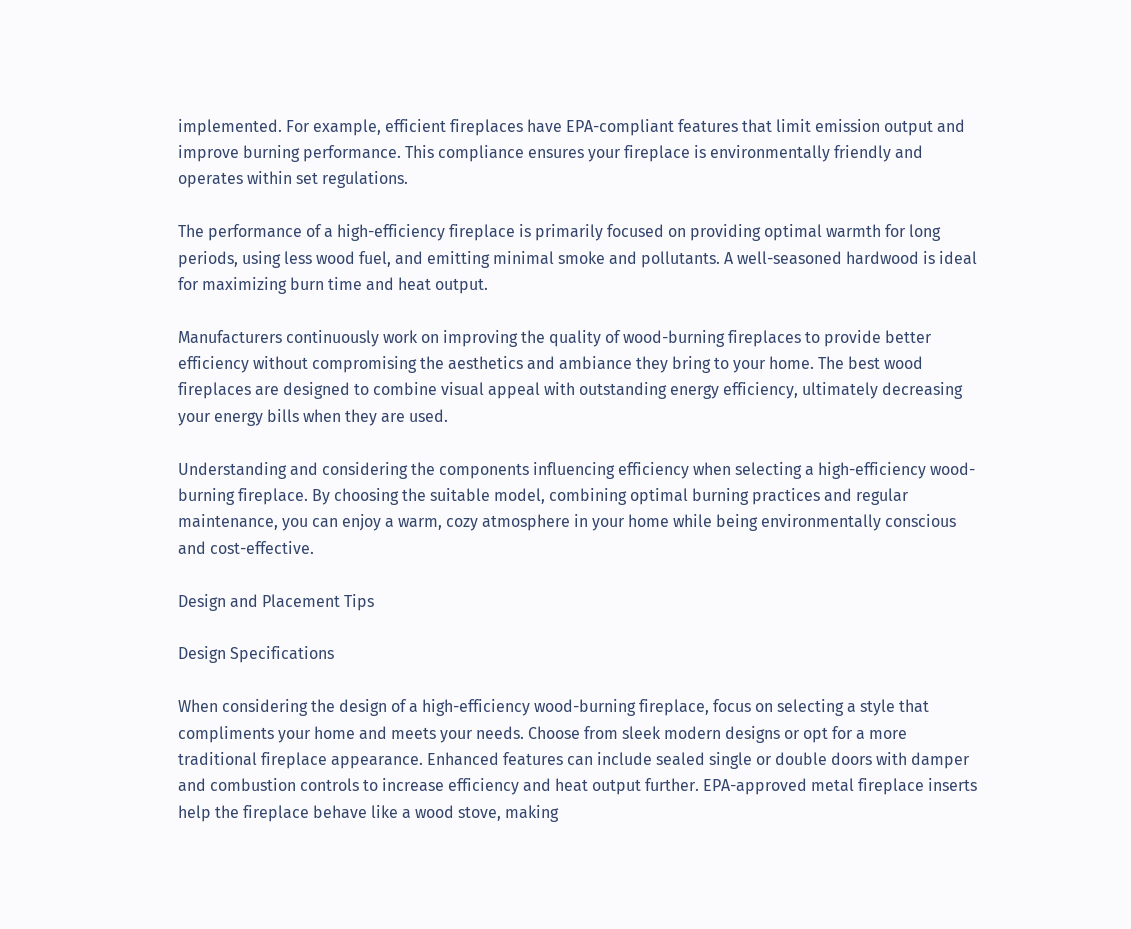implemented. For example, efficient fireplaces have EPA-compliant features that limit emission output and improve burning performance. This compliance ensures your fireplace is environmentally friendly and operates within set regulations.

The performance of a high-efficiency fireplace is primarily focused on providing optimal warmth for long periods, using less wood fuel, and emitting minimal smoke and pollutants. A well-seasoned hardwood is ideal for maximizing burn time and heat output.

Manufacturers continuously work on improving the quality of wood-burning fireplaces to provide better efficiency without compromising the aesthetics and ambiance they bring to your home. The best wood fireplaces are designed to combine visual appeal with outstanding energy efficiency, ultimately decreasing your energy bills when they are used.

Understanding and considering the components influencing efficiency when selecting a high-efficiency wood-burning fireplace. By choosing the suitable model, combining optimal burning practices and regular maintenance, you can enjoy a warm, cozy atmosphere in your home while being environmentally conscious and cost-effective.

Design and Placement Tips

Design Specifications

When considering the design of a high-efficiency wood-burning fireplace, focus on selecting a style that compliments your home and meets your needs. Choose from sleek modern designs or opt for a more traditional fireplace appearance. Enhanced features can include sealed single or double doors with damper and combustion controls to increase efficiency and heat output further. EPA-approved metal fireplace inserts help the fireplace behave like a wood stove, making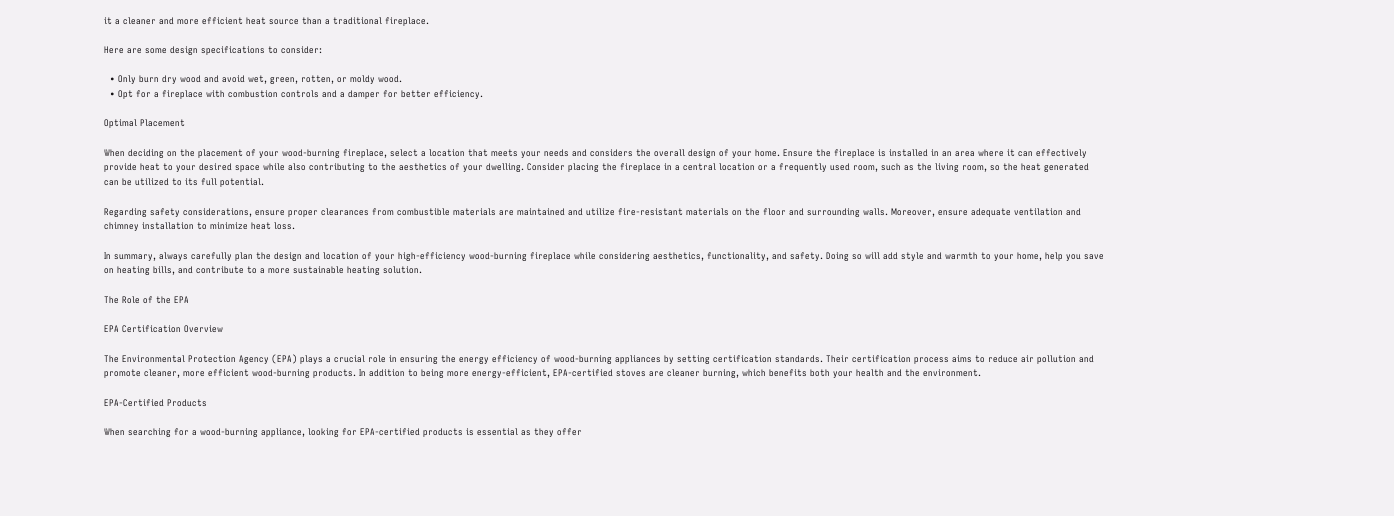it a cleaner and more efficient heat source than a traditional fireplace.

Here are some design specifications to consider:

  • Only burn dry wood and avoid wet, green, rotten, or moldy wood.
  • Opt for a fireplace with combustion controls and a damper for better efficiency.

Optimal Placement

When deciding on the placement of your wood-burning fireplace, select a location that meets your needs and considers the overall design of your home. Ensure the fireplace is installed in an area where it can effectively provide heat to your desired space while also contributing to the aesthetics of your dwelling. Consider placing the fireplace in a central location or a frequently used room, such as the living room, so the heat generated can be utilized to its full potential.

Regarding safety considerations, ensure proper clearances from combustible materials are maintained and utilize fire-resistant materials on the floor and surrounding walls. Moreover, ensure adequate ventilation and chimney installation to minimize heat loss.

In summary, always carefully plan the design and location of your high-efficiency wood-burning fireplace while considering aesthetics, functionality, and safety. Doing so will add style and warmth to your home, help you save on heating bills, and contribute to a more sustainable heating solution.

The Role of the EPA

EPA Certification Overview

The Environmental Protection Agency (EPA) plays a crucial role in ensuring the energy efficiency of wood-burning appliances by setting certification standards. Their certification process aims to reduce air pollution and promote cleaner, more efficient wood-burning products. In addition to being more energy-efficient, EPA-certified stoves are cleaner burning, which benefits both your health and the environment.

EPA-Certified Products

When searching for a wood-burning appliance, looking for EPA-certified products is essential as they offer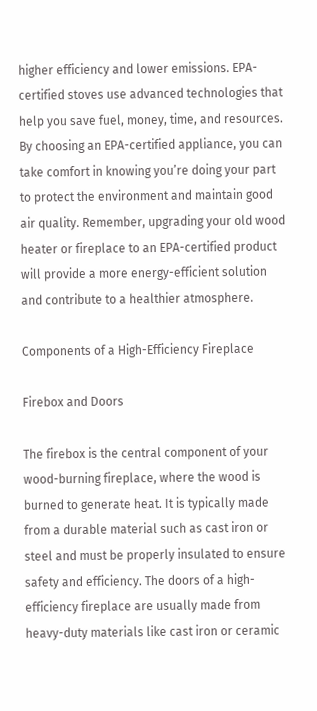higher efficiency and lower emissions. EPA-certified stoves use advanced technologies that help you save fuel, money, time, and resources. By choosing an EPA-certified appliance, you can take comfort in knowing you’re doing your part to protect the environment and maintain good air quality. Remember, upgrading your old wood heater or fireplace to an EPA-certified product will provide a more energy-efficient solution and contribute to a healthier atmosphere.

Components of a High-Efficiency Fireplace

Firebox and Doors

The firebox is the central component of your wood-burning fireplace, where the wood is burned to generate heat. It is typically made from a durable material such as cast iron or steel and must be properly insulated to ensure safety and efficiency. The doors of a high-efficiency fireplace are usually made from heavy-duty materials like cast iron or ceramic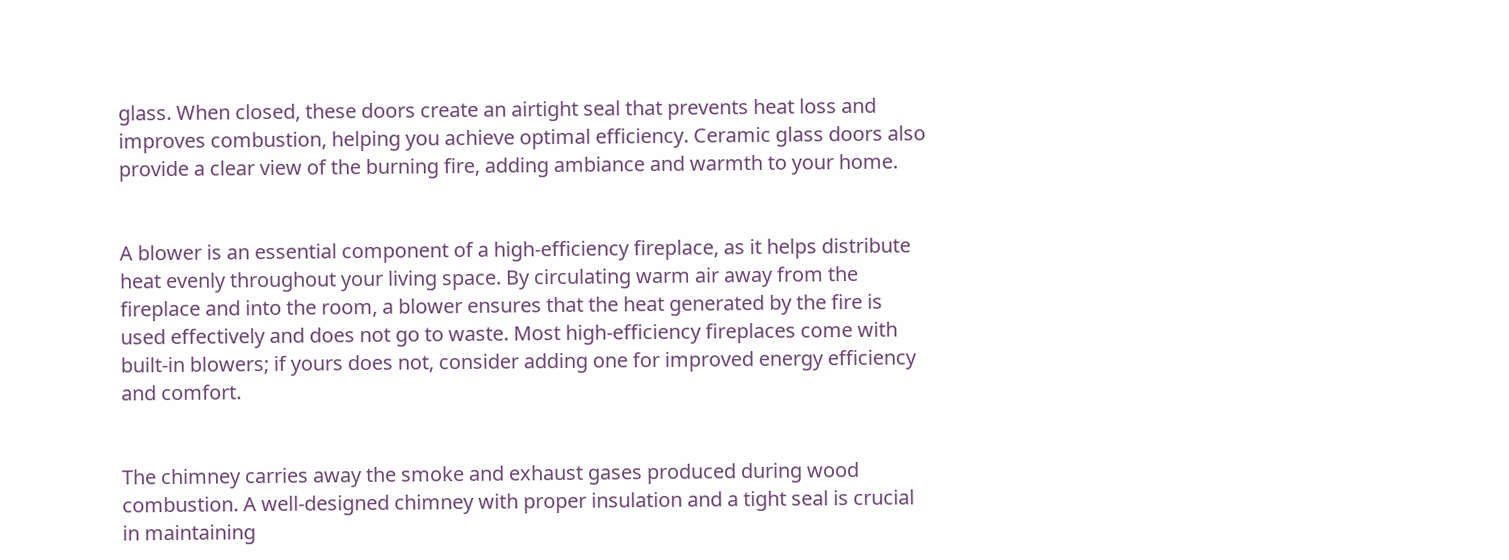glass. When closed, these doors create an airtight seal that prevents heat loss and improves combustion, helping you achieve optimal efficiency. Ceramic glass doors also provide a clear view of the burning fire, adding ambiance and warmth to your home.


A blower is an essential component of a high-efficiency fireplace, as it helps distribute heat evenly throughout your living space. By circulating warm air away from the fireplace and into the room, a blower ensures that the heat generated by the fire is used effectively and does not go to waste. Most high-efficiency fireplaces come with built-in blowers; if yours does not, consider adding one for improved energy efficiency and comfort.


The chimney carries away the smoke and exhaust gases produced during wood combustion. A well-designed chimney with proper insulation and a tight seal is crucial in maintaining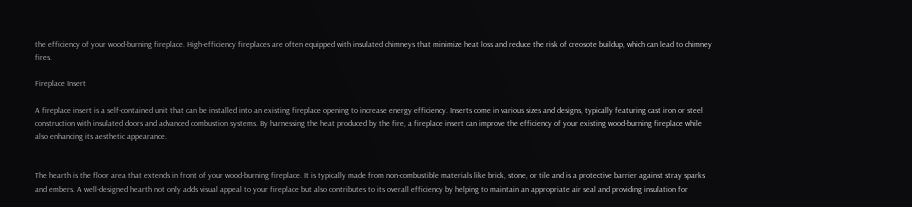the efficiency of your wood-burning fireplace. High-efficiency fireplaces are often equipped with insulated chimneys that minimize heat loss and reduce the risk of creosote buildup, which can lead to chimney fires.

Fireplace Insert

A fireplace insert is a self-contained unit that can be installed into an existing fireplace opening to increase energy efficiency. Inserts come in various sizes and designs, typically featuring cast iron or steel construction with insulated doors and advanced combustion systems. By harnessing the heat produced by the fire, a fireplace insert can improve the efficiency of your existing wood-burning fireplace while also enhancing its aesthetic appearance.


The hearth is the floor area that extends in front of your wood-burning fireplace. It is typically made from non-combustible materials like brick, stone, or tile and is a protective barrier against stray sparks and embers. A well-designed hearth not only adds visual appeal to your fireplace but also contributes to its overall efficiency by helping to maintain an appropriate air seal and providing insulation for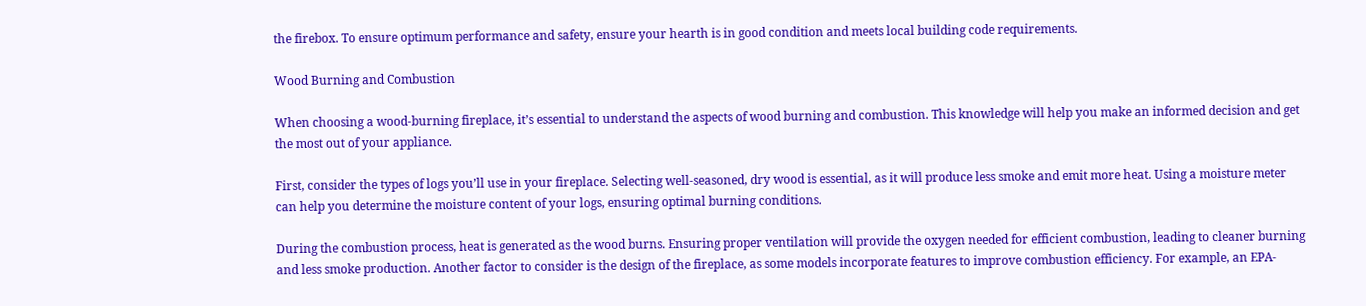the firebox. To ensure optimum performance and safety, ensure your hearth is in good condition and meets local building code requirements.

Wood Burning and Combustion

When choosing a wood-burning fireplace, it’s essential to understand the aspects of wood burning and combustion. This knowledge will help you make an informed decision and get the most out of your appliance.

First, consider the types of logs you’ll use in your fireplace. Selecting well-seasoned, dry wood is essential, as it will produce less smoke and emit more heat. Using a moisture meter can help you determine the moisture content of your logs, ensuring optimal burning conditions.

During the combustion process, heat is generated as the wood burns. Ensuring proper ventilation will provide the oxygen needed for efficient combustion, leading to cleaner burning and less smoke production. Another factor to consider is the design of the fireplace, as some models incorporate features to improve combustion efficiency. For example, an EPA-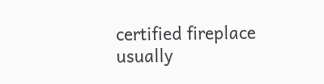certified fireplace usually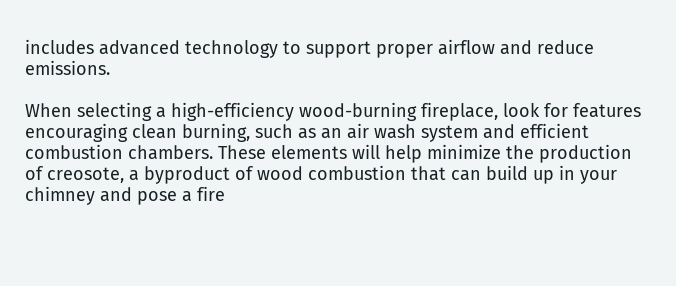includes advanced technology to support proper airflow and reduce emissions.

When selecting a high-efficiency wood-burning fireplace, look for features encouraging clean burning, such as an air wash system and efficient combustion chambers. These elements will help minimize the production of creosote, a byproduct of wood combustion that can build up in your chimney and pose a fire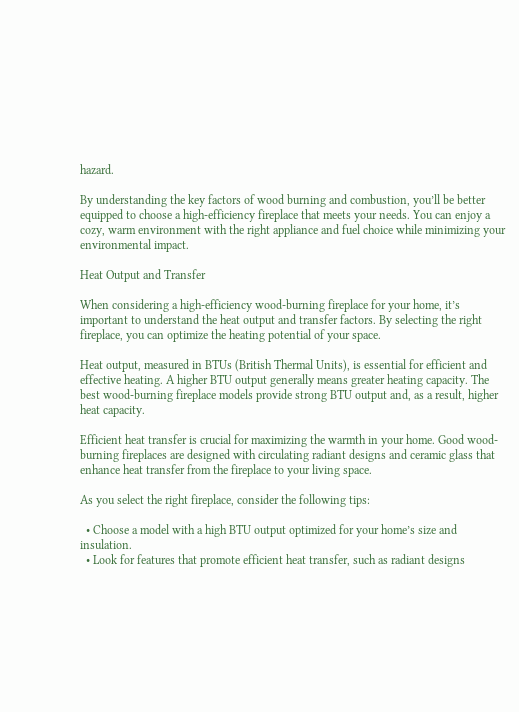hazard.

By understanding the key factors of wood burning and combustion, you’ll be better equipped to choose a high-efficiency fireplace that meets your needs. You can enjoy a cozy, warm environment with the right appliance and fuel choice while minimizing your environmental impact.

Heat Output and Transfer

When considering a high-efficiency wood-burning fireplace for your home, it’s important to understand the heat output and transfer factors. By selecting the right fireplace, you can optimize the heating potential of your space.

Heat output, measured in BTUs (British Thermal Units), is essential for efficient and effective heating. A higher BTU output generally means greater heating capacity. The best wood-burning fireplace models provide strong BTU output and, as a result, higher heat capacity.

Efficient heat transfer is crucial for maximizing the warmth in your home. Good wood-burning fireplaces are designed with circulating radiant designs and ceramic glass that enhance heat transfer from the fireplace to your living space.

As you select the right fireplace, consider the following tips:

  • Choose a model with a high BTU output optimized for your home’s size and insulation.
  • Look for features that promote efficient heat transfer, such as radiant designs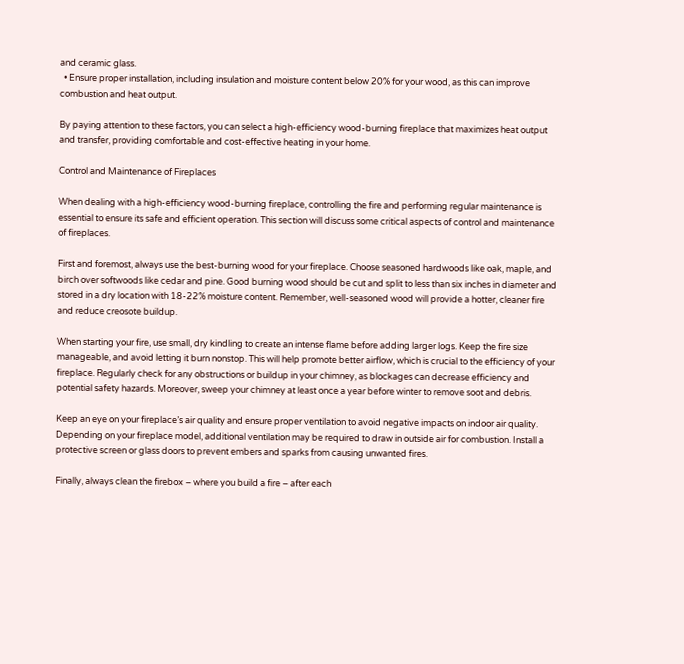and ceramic glass.
  • Ensure proper installation, including insulation and moisture content below 20% for your wood, as this can improve combustion and heat output.

By paying attention to these factors, you can select a high-efficiency wood-burning fireplace that maximizes heat output and transfer, providing comfortable and cost-effective heating in your home.

Control and Maintenance of Fireplaces

When dealing with a high-efficiency wood-burning fireplace, controlling the fire and performing regular maintenance is essential to ensure its safe and efficient operation. This section will discuss some critical aspects of control and maintenance of fireplaces.

First and foremost, always use the best-burning wood for your fireplace. Choose seasoned hardwoods like oak, maple, and birch over softwoods like cedar and pine. Good burning wood should be cut and split to less than six inches in diameter and stored in a dry location with 18-22% moisture content. Remember, well-seasoned wood will provide a hotter, cleaner fire and reduce creosote buildup.

When starting your fire, use small, dry kindling to create an intense flame before adding larger logs. Keep the fire size manageable, and avoid letting it burn nonstop. This will help promote better airflow, which is crucial to the efficiency of your fireplace. Regularly check for any obstructions or buildup in your chimney, as blockages can decrease efficiency and potential safety hazards. Moreover, sweep your chimney at least once a year before winter to remove soot and debris.

Keep an eye on your fireplace’s air quality and ensure proper ventilation to avoid negative impacts on indoor air quality. Depending on your fireplace model, additional ventilation may be required to draw in outside air for combustion. Install a protective screen or glass doors to prevent embers and sparks from causing unwanted fires.

Finally, always clean the firebox – where you build a fire – after each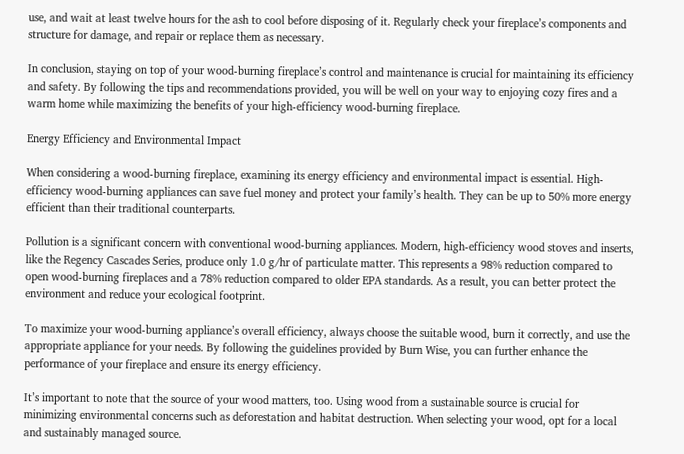use, and wait at least twelve hours for the ash to cool before disposing of it. Regularly check your fireplace’s components and structure for damage, and repair or replace them as necessary.

In conclusion, staying on top of your wood-burning fireplace’s control and maintenance is crucial for maintaining its efficiency and safety. By following the tips and recommendations provided, you will be well on your way to enjoying cozy fires and a warm home while maximizing the benefits of your high-efficiency wood-burning fireplace.

Energy Efficiency and Environmental Impact

When considering a wood-burning fireplace, examining its energy efficiency and environmental impact is essential. High-efficiency wood-burning appliances can save fuel money and protect your family’s health. They can be up to 50% more energy efficient than their traditional counterparts.

Pollution is a significant concern with conventional wood-burning appliances. Modern, high-efficiency wood stoves and inserts, like the Regency Cascades Series, produce only 1.0 g/hr of particulate matter. This represents a 98% reduction compared to open wood-burning fireplaces and a 78% reduction compared to older EPA standards. As a result, you can better protect the environment and reduce your ecological footprint.

To maximize your wood-burning appliance’s overall efficiency, always choose the suitable wood, burn it correctly, and use the appropriate appliance for your needs. By following the guidelines provided by Burn Wise, you can further enhance the performance of your fireplace and ensure its energy efficiency.

It’s important to note that the source of your wood matters, too. Using wood from a sustainable source is crucial for minimizing environmental concerns such as deforestation and habitat destruction. When selecting your wood, opt for a local and sustainably managed source.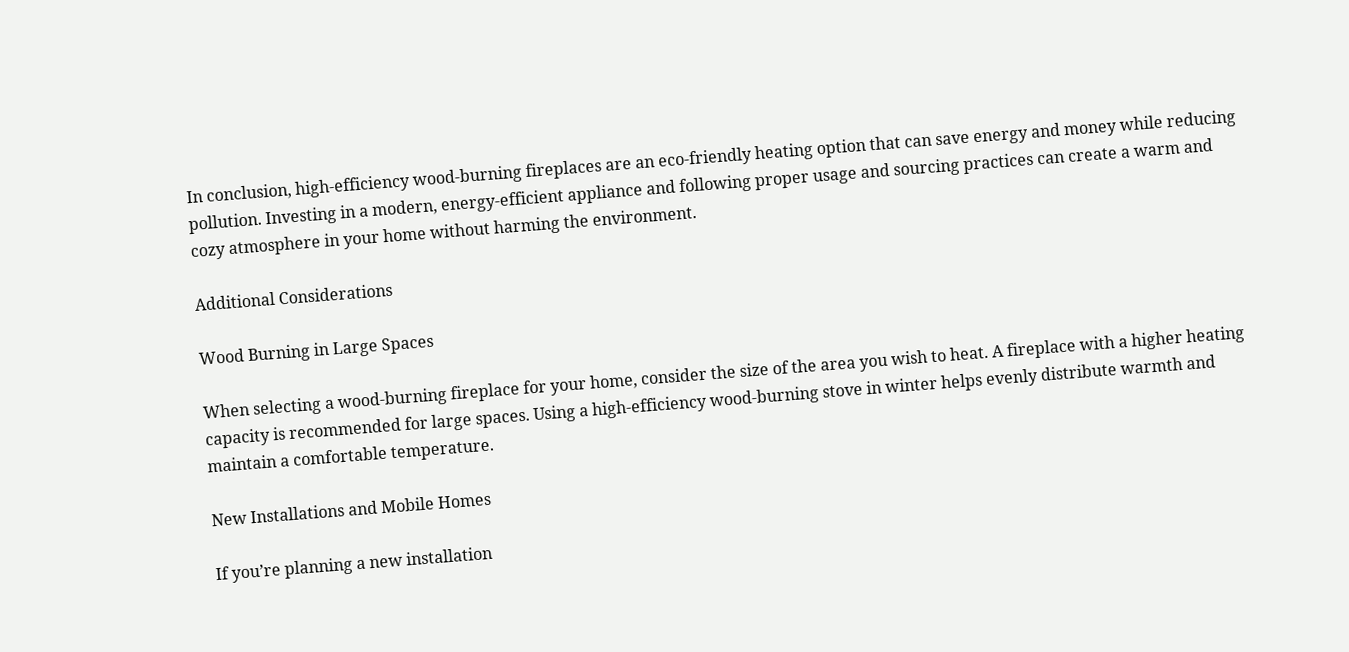In conclusion, high-efficiency wood-burning fireplaces are an eco-friendly heating option that can save energy and money while reducing pollution. Investing in a modern, energy-efficient appliance and following proper usage and sourcing practices can create a warm and cozy atmosphere in your home without harming the environment.

Additional Considerations

Wood Burning in Large Spaces

When selecting a wood-burning fireplace for your home, consider the size of the area you wish to heat. A fireplace with a higher heating capacity is recommended for large spaces. Using a high-efficiency wood-burning stove in winter helps evenly distribute warmth and maintain a comfortable temperature.

New Installations and Mobile Homes

If you’re planning a new installation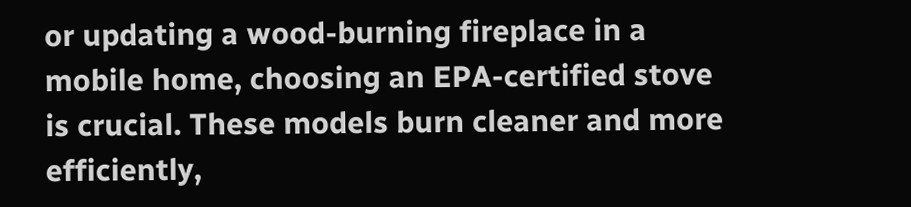or updating a wood-burning fireplace in a mobile home, choosing an EPA-certified stove is crucial. These models burn cleaner and more efficiently,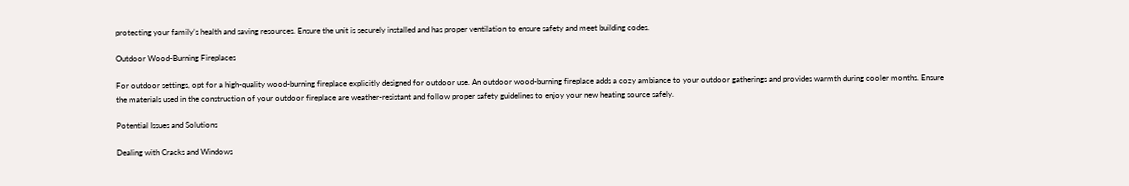protecting your family’s health and saving resources. Ensure the unit is securely installed and has proper ventilation to ensure safety and meet building codes.

Outdoor Wood-Burning Fireplaces

For outdoor settings, opt for a high-quality wood-burning fireplace explicitly designed for outdoor use. An outdoor wood-burning fireplace adds a cozy ambiance to your outdoor gatherings and provides warmth during cooler months. Ensure the materials used in the construction of your outdoor fireplace are weather-resistant and follow proper safety guidelines to enjoy your new heating source safely.

Potential Issues and Solutions

Dealing with Cracks and Windows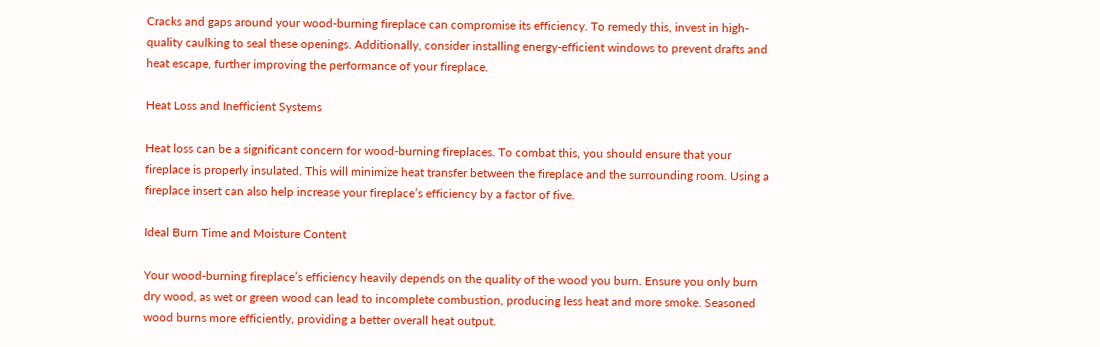Cracks and gaps around your wood-burning fireplace can compromise its efficiency. To remedy this, invest in high-quality caulking to seal these openings. Additionally, consider installing energy-efficient windows to prevent drafts and heat escape, further improving the performance of your fireplace.

Heat Loss and Inefficient Systems

Heat loss can be a significant concern for wood-burning fireplaces. To combat this, you should ensure that your fireplace is properly insulated. This will minimize heat transfer between the fireplace and the surrounding room. Using a fireplace insert can also help increase your fireplace’s efficiency by a factor of five.

Ideal Burn Time and Moisture Content

Your wood-burning fireplace’s efficiency heavily depends on the quality of the wood you burn. Ensure you only burn dry wood, as wet or green wood can lead to incomplete combustion, producing less heat and more smoke. Seasoned wood burns more efficiently, providing a better overall heat output.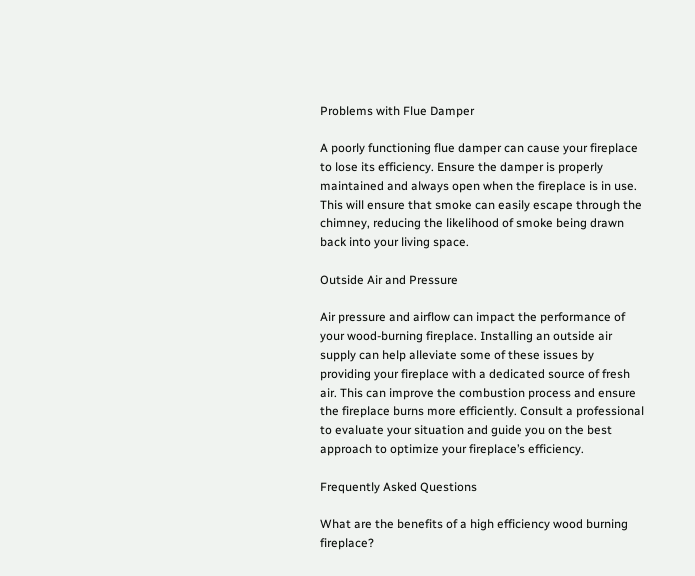Problems with Flue Damper

A poorly functioning flue damper can cause your fireplace to lose its efficiency. Ensure the damper is properly maintained and always open when the fireplace is in use. This will ensure that smoke can easily escape through the chimney, reducing the likelihood of smoke being drawn back into your living space.

Outside Air and Pressure

Air pressure and airflow can impact the performance of your wood-burning fireplace. Installing an outside air supply can help alleviate some of these issues by providing your fireplace with a dedicated source of fresh air. This can improve the combustion process and ensure the fireplace burns more efficiently. Consult a professional to evaluate your situation and guide you on the best approach to optimize your fireplace’s efficiency.

Frequently Asked Questions

What are the benefits of a high efficiency wood burning fireplace?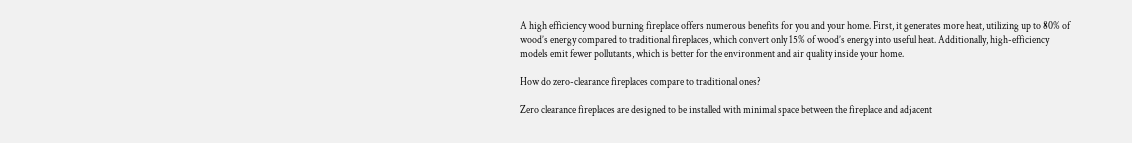A high efficiency wood burning fireplace offers numerous benefits for you and your home. First, it generates more heat, utilizing up to 80% of wood’s energy compared to traditional fireplaces, which convert only 15% of wood’s energy into useful heat. Additionally, high-efficiency models emit fewer pollutants, which is better for the environment and air quality inside your home.

How do zero-clearance fireplaces compare to traditional ones?

Zero clearance fireplaces are designed to be installed with minimal space between the fireplace and adjacent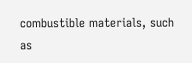combustible materials, such as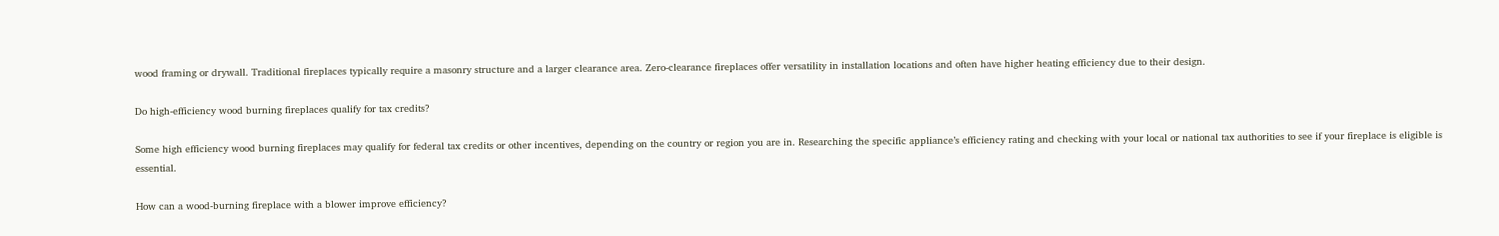wood framing or drywall. Traditional fireplaces typically require a masonry structure and a larger clearance area. Zero-clearance fireplaces offer versatility in installation locations and often have higher heating efficiency due to their design.

Do high-efficiency wood burning fireplaces qualify for tax credits?

Some high efficiency wood burning fireplaces may qualify for federal tax credits or other incentives, depending on the country or region you are in. Researching the specific appliance’s efficiency rating and checking with your local or national tax authorities to see if your fireplace is eligible is essential.

How can a wood-burning fireplace with a blower improve efficiency?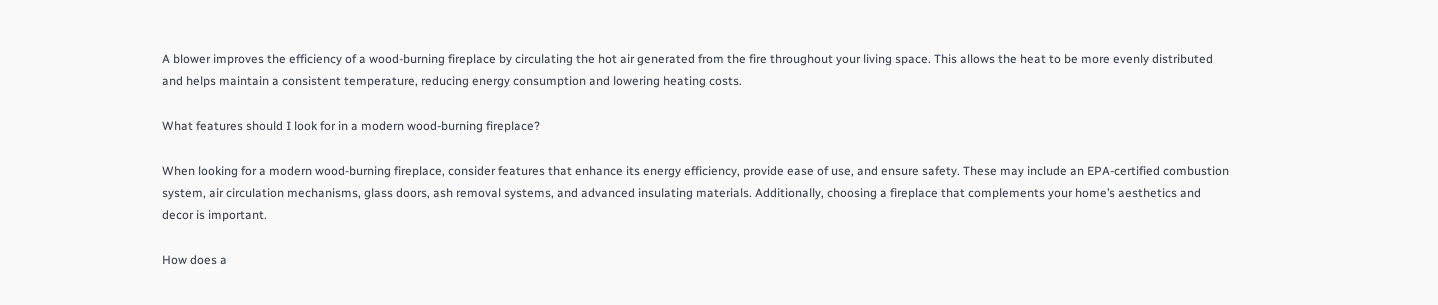A blower improves the efficiency of a wood-burning fireplace by circulating the hot air generated from the fire throughout your living space. This allows the heat to be more evenly distributed and helps maintain a consistent temperature, reducing energy consumption and lowering heating costs.

What features should I look for in a modern wood-burning fireplace?

When looking for a modern wood-burning fireplace, consider features that enhance its energy efficiency, provide ease of use, and ensure safety. These may include an EPA-certified combustion system, air circulation mechanisms, glass doors, ash removal systems, and advanced insulating materials. Additionally, choosing a fireplace that complements your home’s aesthetics and decor is important.

How does a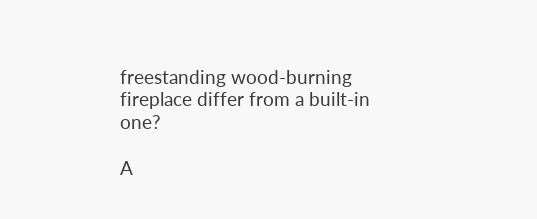freestanding wood-burning fireplace differ from a built-in one?

A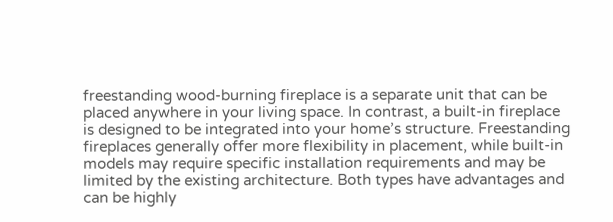freestanding wood-burning fireplace is a separate unit that can be placed anywhere in your living space. In contrast, a built-in fireplace is designed to be integrated into your home’s structure. Freestanding fireplaces generally offer more flexibility in placement, while built-in models may require specific installation requirements and may be limited by the existing architecture. Both types have advantages and can be highly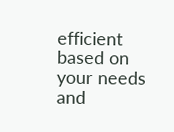efficient based on your needs and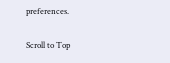preferences.

Scroll to Top